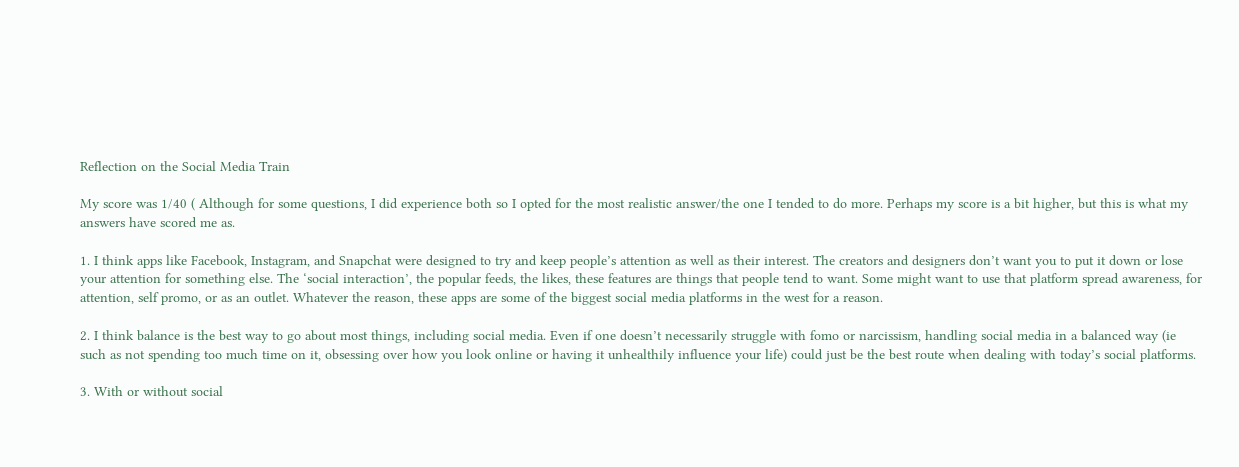Reflection on the Social Media Train

My score was 1/40 ( Although for some questions, I did experience both so I opted for the most realistic answer/the one I tended to do more. Perhaps my score is a bit higher, but this is what my answers have scored me as.

1. I think apps like Facebook, Instagram, and Snapchat were designed to try and keep people’s attention as well as their interest. The creators and designers don’t want you to put it down or lose your attention for something else. The ‘social interaction’, the popular feeds, the likes, these features are things that people tend to want. Some might want to use that platform spread awareness, for attention, self promo, or as an outlet. Whatever the reason, these apps are some of the biggest social media platforms in the west for a reason.

2. I think balance is the best way to go about most things, including social media. Even if one doesn’t necessarily struggle with fomo or narcissism, handling social media in a balanced way (ie such as not spending too much time on it, obsessing over how you look online or having it unhealthily influence your life) could just be the best route when dealing with today’s social platforms.

3. With or without social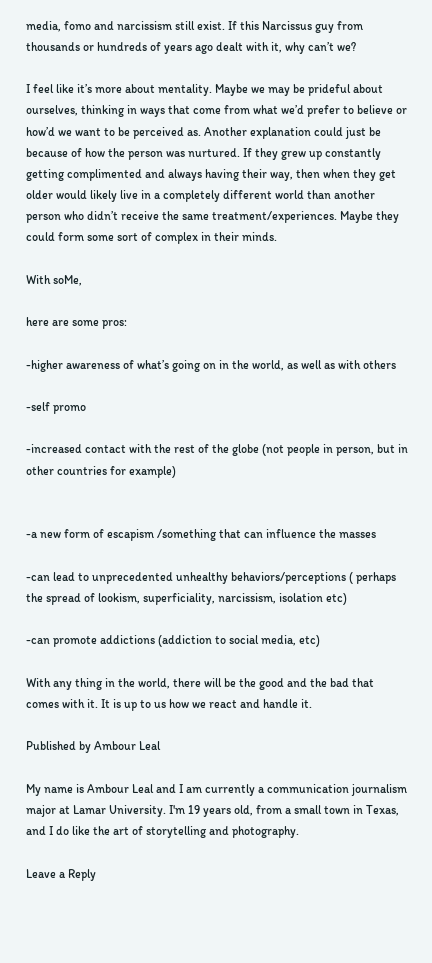media, fomo and narcissism still exist. If this Narcissus guy from thousands or hundreds of years ago dealt with it, why can’t we?

I feel like it’s more about mentality. Maybe we may be prideful about ourselves, thinking in ways that come from what we’d prefer to believe or how’d we want to be perceived as. Another explanation could just be because of how the person was nurtured. If they grew up constantly getting complimented and always having their way, then when they get older would likely live in a completely different world than another person who didn’t receive the same treatment/experiences. Maybe they could form some sort of complex in their minds.

With soMe,

here are some pros:

-higher awareness of what’s going on in the world, as well as with others

-self promo

-increased contact with the rest of the globe (not people in person, but in other countries for example)


-a new form of escapism /something that can influence the masses

-can lead to unprecedented unhealthy behaviors/perceptions ( perhaps the spread of lookism, superficiality, narcissism, isolation etc)

-can promote addictions (addiction to social media, etc)

With any thing in the world, there will be the good and the bad that comes with it. It is up to us how we react and handle it.

Published by Ambour Leal

My name is Ambour Leal and I am currently a communication journalism major at Lamar University. I'm 19 years old, from a small town in Texas, and I do like the art of storytelling and photography.

Leave a Reply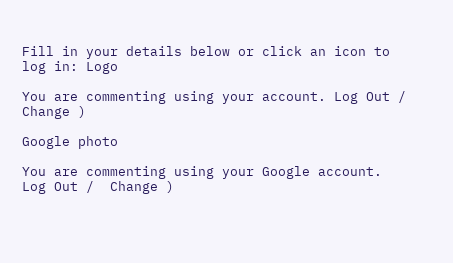Fill in your details below or click an icon to log in: Logo

You are commenting using your account. Log Out /  Change )

Google photo

You are commenting using your Google account. Log Out /  Change )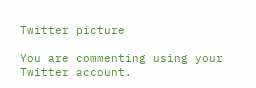Twitter picture

You are commenting using your Twitter account.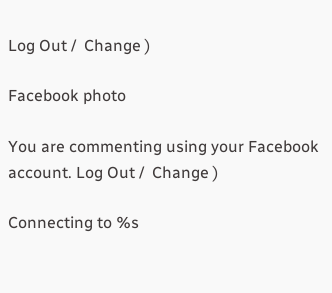Log Out /  Change )

Facebook photo

You are commenting using your Facebook account. Log Out /  Change )

Connecting to %s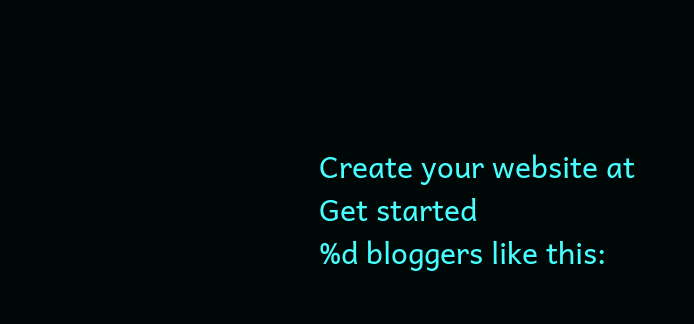Create your website at
Get started
%d bloggers like this: